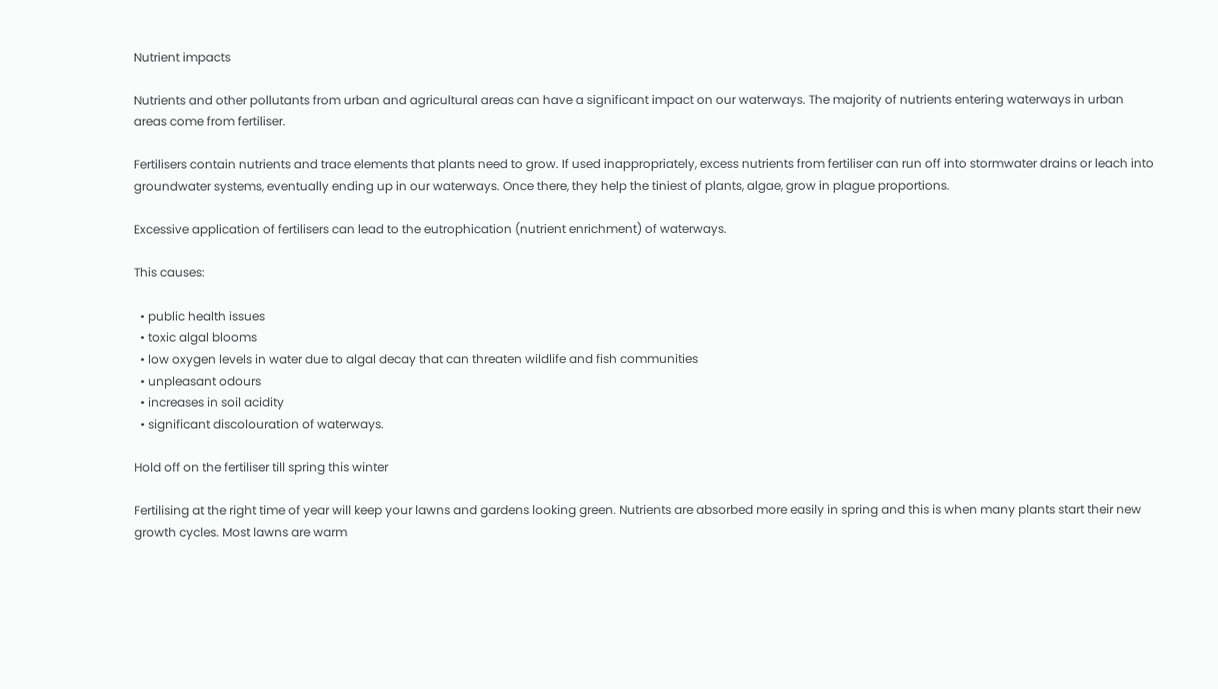Nutrient impacts

Nutrients and other pollutants from urban and agricultural areas can have a significant impact on our waterways. The majority of nutrients entering waterways in urban areas come from fertiliser.

Fertilisers contain nutrients and trace elements that plants need to grow. If used inappropriately, excess nutrients from fertiliser can run off into stormwater drains or leach into groundwater systems, eventually ending up in our waterways. Once there, they help the tiniest of plants, algae, grow in plague proportions.

Excessive application of fertilisers can lead to the eutrophication (nutrient enrichment) of waterways.

This causes:

  • public health issues
  • toxic algal blooms
  • low oxygen levels in water due to algal decay that can threaten wildlife and fish communities
  • unpleasant odours
  • increases in soil acidity
  • significant discolouration of waterways.

Hold off on the fertiliser till spring this winter

Fertilising at the right time of year will keep your lawns and gardens looking green. Nutrients are absorbed more easily in spring and this is when many plants start their new growth cycles. Most lawns are warm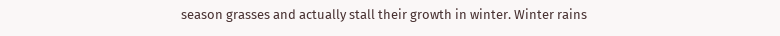season grasses and actually stall their growth in winter. Winter rains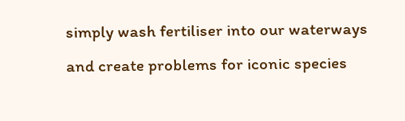simply wash fertiliser into our waterways and create problems for iconic species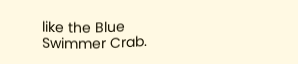like the Blue Swimmer Crab.